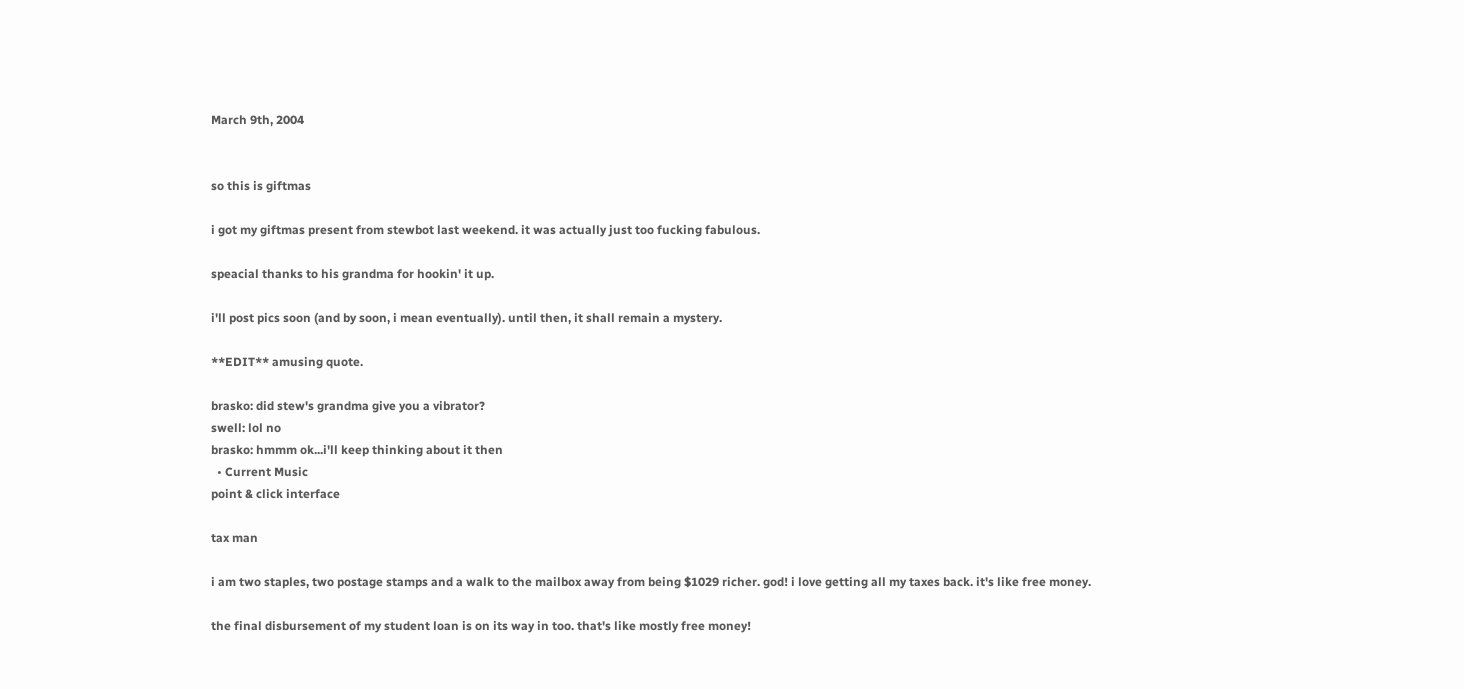March 9th, 2004


so this is giftmas

i got my giftmas present from stewbot last weekend. it was actually just too fucking fabulous.

speacial thanks to his grandma for hookin' it up.

i'll post pics soon (and by soon, i mean eventually). until then, it shall remain a mystery.

**EDIT** amusing quote.

brasko: did stew's grandma give you a vibrator?
swell: lol no
brasko: hmmm ok...i'll keep thinking about it then
  • Current Music
point & click interface

tax man

i am two staples, two postage stamps and a walk to the mailbox away from being $1029 richer. god! i love getting all my taxes back. it's like free money.

the final disbursement of my student loan is on its way in too. that's like mostly free money!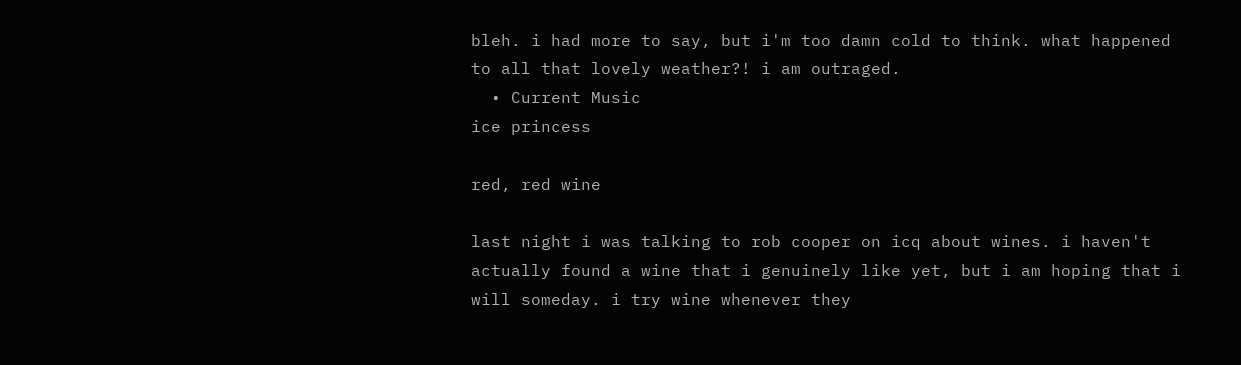bleh. i had more to say, but i'm too damn cold to think. what happened to all that lovely weather?! i am outraged.
  • Current Music
ice princess

red, red wine

last night i was talking to rob cooper on icq about wines. i haven't actually found a wine that i genuinely like yet, but i am hoping that i will someday. i try wine whenever they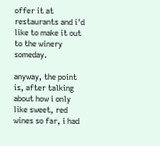offer it at restaurants and i'd like to make it out to the winery someday.

anyway, the point is, after talking about how i only like sweet, red wines so far, i had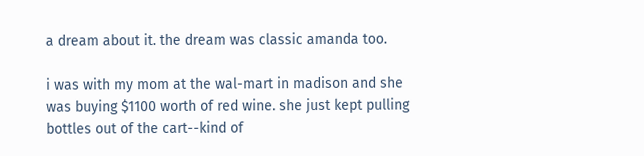a dream about it. the dream was classic amanda too.

i was with my mom at the wal-mart in madison and she was buying $1100 worth of red wine. she just kept pulling bottles out of the cart--kind of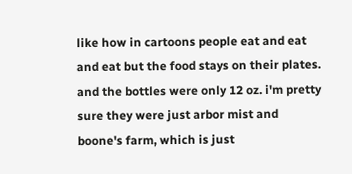like how in cartoons people eat and eat and eat but the food stays on their plates. and the bottles were only 12 oz. i'm pretty sure they were just arbor mist and boone's farm, which is just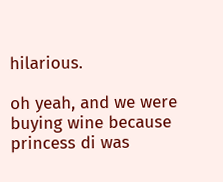hilarious.

oh yeah, and we were buying wine because princess di was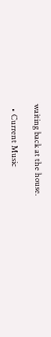waiting back at the house.

  • Current Music